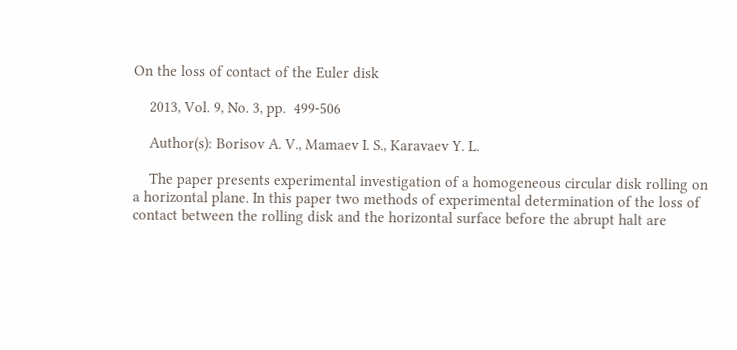On the loss of contact of the Euler disk

    2013, Vol. 9, No. 3, pp.  499-506

    Author(s): Borisov A. V., Mamaev I. S., Karavaev Y. L.

    The paper presents experimental investigation of a homogeneous circular disk rolling on a horizontal plane. In this paper two methods of experimental determination of the loss of contact between the rolling disk and the horizontal surface before the abrupt halt are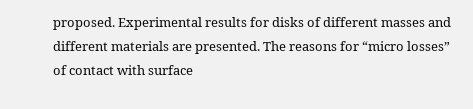proposed. Experimental results for disks of different masses and different materials are presented. The reasons for “micro losses” of contact with surface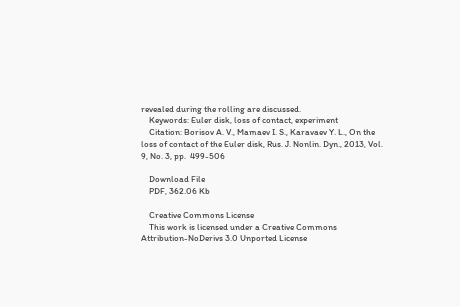revealed during the rolling are discussed.
    Keywords: Euler disk, loss of contact, experiment
    Citation: Borisov A. V., Mamaev I. S., Karavaev Y. L., On the loss of contact of the Euler disk, Rus. J. Nonlin. Dyn., 2013, Vol. 9, No. 3, pp.  499-506

    Download File
    PDF, 362.06 Kb

    Creative Commons License
    This work is licensed under a Creative Commons Attribution-NoDerivs 3.0 Unported License